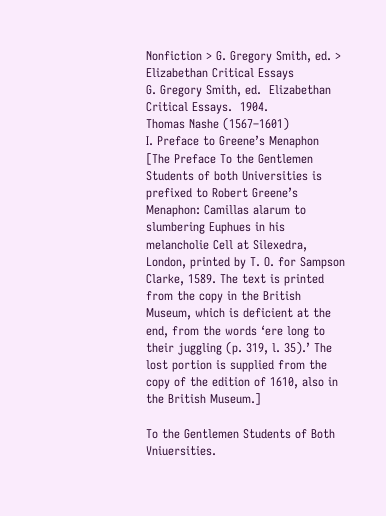Nonfiction > G. Gregory Smith, ed. > Elizabethan Critical Essays
G. Gregory Smith, ed.  Elizabethan Critical Essays.  1904.
Thomas Nashe (1567–1601)
I. Preface to Greene’s Menaphon
[The Preface To the Gentlemen Students of both Universities is prefixed to Robert Greene’s Menaphon: Camillas alarum to slumbering Euphues in his melancholie Cell at Silexedra, London, printed by T. O. for Sampson Clarke, 1589. The text is printed from the copy in the British Museum, which is deficient at the end, from the words ‘ere long to their juggling (p. 319, l. 35).’ The lost portion is supplied from the copy of the edition of 1610, also in the British Museum.]

To the Gentlemen Students of Both Vniuersities.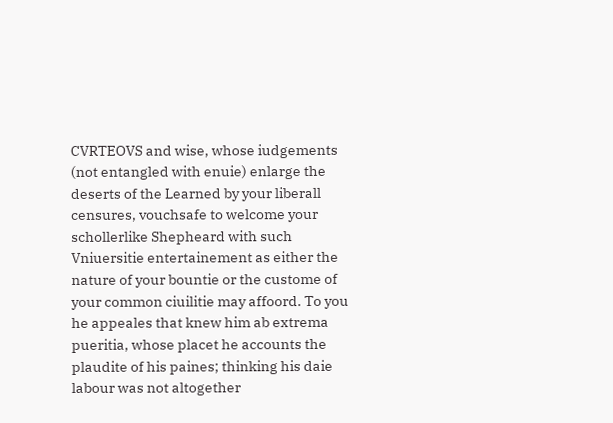CVRTEOVS and wise, whose iudgements (not entangled with enuie) enlarge the deserts of the Learned by your liberall censures, vouchsafe to welcome your schollerlike Shepheard with such Vniuersitie entertainement as either the nature of your bountie or the custome of your common ciuilitie may affoord. To you he appeales that knew him ab extrema pueritia, whose placet he accounts the plaudite of his paines; thinking his daie labour was not altogether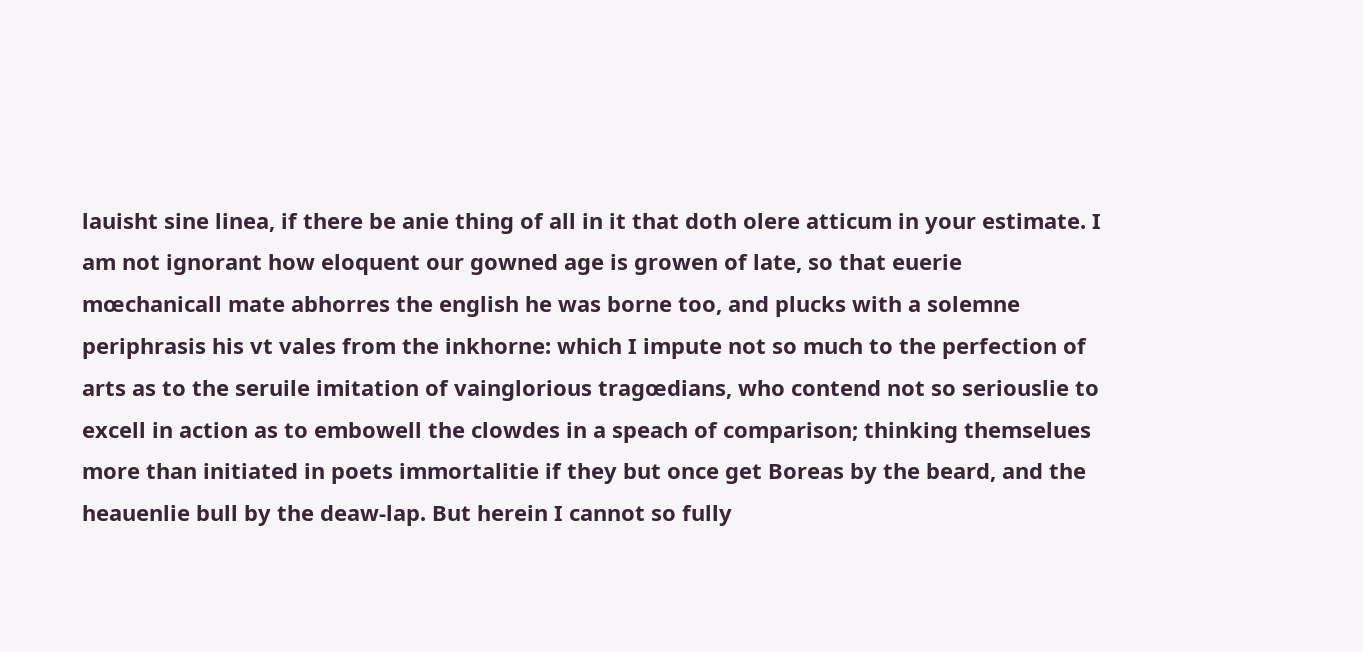lauisht sine linea, if there be anie thing of all in it that doth olere atticum in your estimate. I am not ignorant how eloquent our gowned age is growen of late, so that euerie mœchanicall mate abhorres the english he was borne too, and plucks with a solemne periphrasis his vt vales from the inkhorne: which I impute not so much to the perfection of arts as to the seruile imitation of vainglorious tragœdians, who contend not so seriouslie to excell in action as to embowell the clowdes in a speach of comparison; thinking themselues more than initiated in poets immortalitie if they but once get Boreas by the beard, and the heauenlie bull by the deaw-lap. But herein I cannot so fully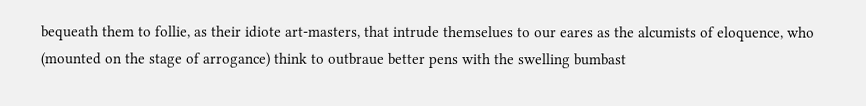bequeath them to follie, as their idiote art-masters, that intrude themselues to our eares as the alcumists of eloquence, who (mounted on the stage of arrogance) think to outbraue better pens with the swelling bumbast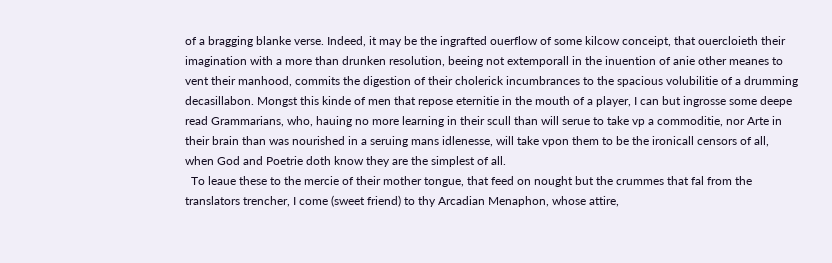of a bragging blanke verse. Indeed, it may be the ingrafted ouerflow of some kilcow conceipt, that ouercloieth their imagination with a more than drunken resolution, beeing not extemporall in the inuention of anie other meanes to vent their manhood, commits the digestion of their cholerick incumbrances to the spacious volubilitie of a drumming decasillabon. Mongst this kinde of men that repose eternitie in the mouth of a player, I can but ingrosse some deepe read Grammarians, who, hauing no more learning in their scull than will serue to take vp a commoditie, nor Arte in their brain than was nourished in a seruing mans idlenesse, will take vpon them to be the ironicall censors of all, when God and Poetrie doth know they are the simplest of all.
  To leaue these to the mercie of their mother tongue, that feed on nought but the crummes that fal from the translators trencher, I come (sweet friend) to thy Arcadian Menaphon, whose attire,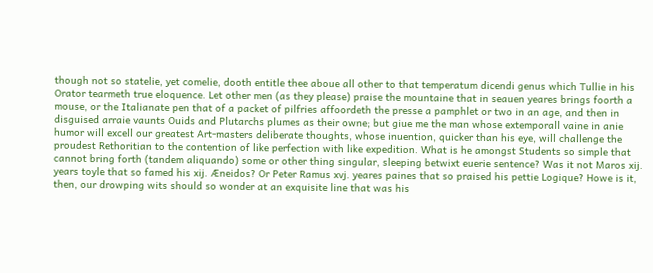though not so statelie, yet comelie, dooth entitle thee aboue all other to that temperatum dicendi genus which Tullie in his Orator tearmeth true eloquence. Let other men (as they please) praise the mountaine that in seauen yeares brings foorth a mouse, or the Italianate pen that of a packet of pilfries affoordeth the presse a pamphlet or two in an age, and then in disguised arraie vaunts Ouids and Plutarchs plumes as their owne; but giue me the man whose extemporall vaine in anie humor will excell our greatest Art-masters deliberate thoughts, whose inuention, quicker than his eye, will challenge the proudest Rethoritian to the contention of like perfection with like expedition. What is he amongst Students so simple that cannot bring forth (tandem aliquando) some or other thing singular, sleeping betwixt euerie sentence? Was it not Maros xij. years toyle that so famed his xij. Æneidos? Or Peter Ramus xvj. yeares paines that so praised his pettie Logique? Howe is it, then, our drowping wits should so wonder at an exquisite line that was his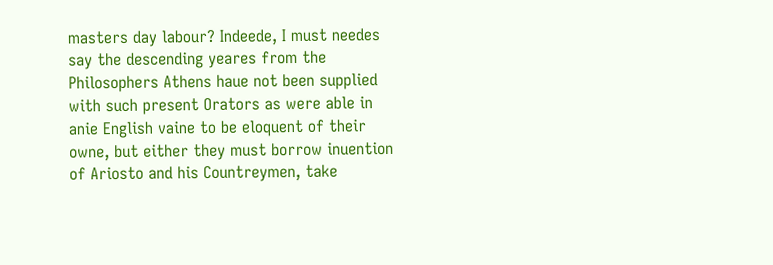masters day labour? Indeede, I must needes say the descending yeares from the Philosophers Athens haue not been supplied with such present Orators as were able in anie English vaine to be eloquent of their owne, but either they must borrow inuention of Ariosto and his Countreymen, take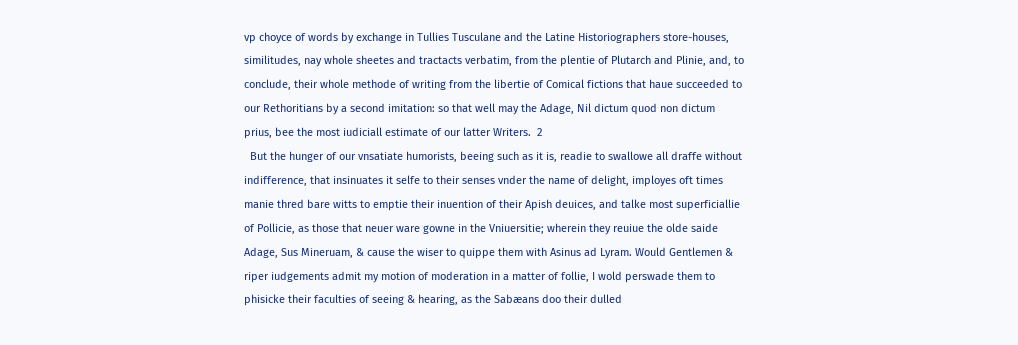vp choyce of words by exchange in Tullies Tusculane and the Latine Historiographers store-houses, similitudes, nay whole sheetes and tractacts verbatim, from the plentie of Plutarch and Plinie, and, to conclude, their whole methode of writing from the libertie of Comical fictions that haue succeeded to our Rethoritians by a second imitation: so that well may the Adage, Nil dictum quod non dictum prius, bee the most iudiciall estimate of our latter Writers.  2
  But the hunger of our vnsatiate humorists, beeing such as it is, readie to swallowe all draffe without indifference, that insinuates it selfe to their senses vnder the name of delight, imployes oft times manie thred bare witts to emptie their inuention of their Apish deuices, and talke most superficiallie of Pollicie, as those that neuer ware gowne in the Vniuersitie; wherein they reuiue the olde saide Adage, Sus Mineruam, & cause the wiser to quippe them with Asinus ad Lyram. Would Gentlemen & riper iudgements admit my motion of moderation in a matter of follie, I wold perswade them to phisicke their faculties of seeing & hearing, as the Sabæans doo their dulled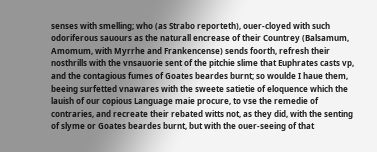senses with smelling; who (as Strabo reporteth), ouer-cloyed with such odoriferous sauours as the naturall encrease of their Countrey (Balsamum, Amomum, with Myrrhe and Frankencense) sends foorth, refresh their nosthrills with the vnsauorie sent of the pitchie slime that Euphrates casts vp, and the contagious fumes of Goates beardes burnt; so woulde I haue them, beeing surfetted vnawares with the sweete satietie of eloquence which the lauish of our copious Language maie procure, to vse the remedie of contraries, and recreate their rebated witts not, as they did, with the senting of slyme or Goates beardes burnt, but with the ouer-seeing of that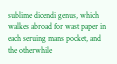sublime dicendi genus, which walkes abroad for wast paper in each seruing mans pocket, and the otherwhile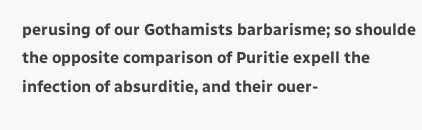perusing of our Gothamists barbarisme; so shoulde the opposite comparison of Puritie expell the infection of absurditie, and their ouer-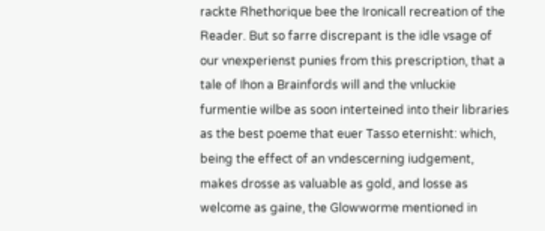rackte Rhethorique bee the Ironicall recreation of the Reader. But so farre discrepant is the idle vsage of our vnexperienst punies from this prescription, that a tale of Ihon a Brainfords will and the vnluckie furmentie wilbe as soon interteined into their libraries as the best poeme that euer Tasso eternisht: which, being the effect of an vndescerning iudgement, makes drosse as valuable as gold, and losse as welcome as gaine, the Glowworme mentioned in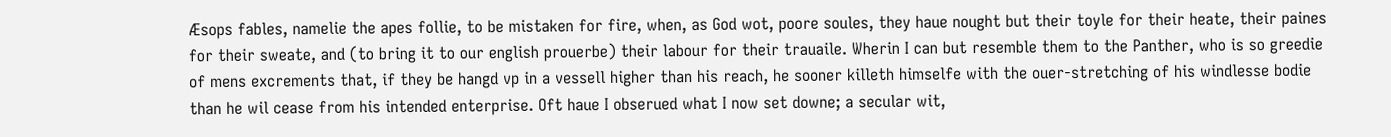Æsops fables, namelie the apes follie, to be mistaken for fire, when, as God wot, poore soules, they haue nought but their toyle for their heate, their paines for their sweate, and (to bring it to our english prouerbe) their labour for their trauaile. Wherin I can but resemble them to the Panther, who is so greedie of mens excrements that, if they be hangd vp in a vessell higher than his reach, he sooner killeth himselfe with the ouer-stretching of his windlesse bodie than he wil cease from his intended enterprise. Oft haue I obserued what I now set downe; a secular wit,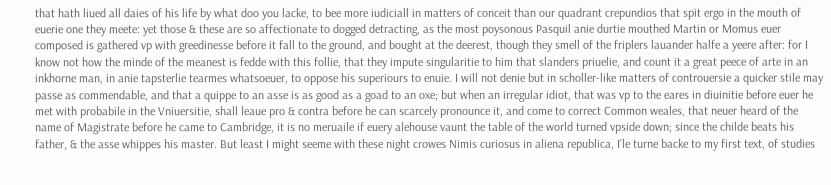that hath liued all daies of his life by what doo you lacke, to bee more iudiciall in matters of conceit than our quadrant crepundios that spit ergo in the mouth of euerie one they meete: yet those & these are so affectionate to dogged detracting, as the most poysonous Pasquil anie durtie mouthed Martin or Momus euer composed is gathered vp with greedinesse before it fall to the ground, and bought at the deerest, though they smell of the friplers lauander halfe a yeere after: for I know not how the minde of the meanest is fedde with this follie, that they impute singularitie to him that slanders priuelie, and count it a great peece of arte in an inkhorne man, in anie tapsterlie tearmes whatsoeuer, to oppose his superiours to enuie. I will not denie but in scholler-like matters of controuersie a quicker stile may passe as commendable, and that a quippe to an asse is as good as a goad to an oxe; but when an irregular idiot, that was vp to the eares in diuinitie before euer he met with probabile in the Vniuersitie, shall leaue pro & contra before he can scarcely pronounce it, and come to correct Common weales, that neuer heard of the name of Magistrate before he came to Cambridge, it is no meruaile if euery alehouse vaunt the table of the world turned vpside down; since the childe beats his father, & the asse whippes his master. But least I might seeme with these night crowes Nimis curiosus in aliena republica, I’le turne backe to my first text, of studies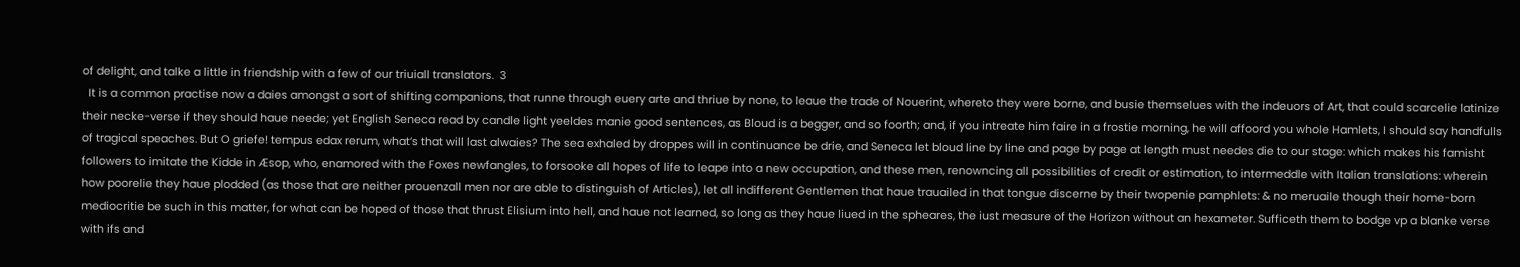of delight, and talke a little in friendship with a few of our triuiall translators.  3
  It is a common practise now a daies amongst a sort of shifting companions, that runne through euery arte and thriue by none, to leaue the trade of Nouerint, whereto they were borne, and busie themselues with the indeuors of Art, that could scarcelie latinize their necke-verse if they should haue neede; yet English Seneca read by candle light yeeldes manie good sentences, as Bloud is a begger, and so foorth; and, if you intreate him faire in a frostie morning, he will affoord you whole Hamlets, I should say handfulls of tragical speaches. But O griefe! tempus edax rerum, what’s that will last alwaies? The sea exhaled by droppes will in continuance be drie, and Seneca let bloud line by line and page by page at length must needes die to our stage: which makes his famisht followers to imitate the Kidde in Æsop, who, enamored with the Foxes newfangles, to forsooke all hopes of life to leape into a new occupation, and these men, renowncing all possibilities of credit or estimation, to intermeddle with Italian translations: wherein how poorelie they haue plodded (as those that are neither prouenzall men nor are able to distinguish of Articles), let all indifferent Gentlemen that haue trauailed in that tongue discerne by their twopenie pamphlets: & no meruaile though their home-born mediocritie be such in this matter, for what can be hoped of those that thrust Elisium into hell, and haue not learned, so long as they haue liued in the spheares, the iust measure of the Horizon without an hexameter. Sufficeth them to bodge vp a blanke verse with ifs and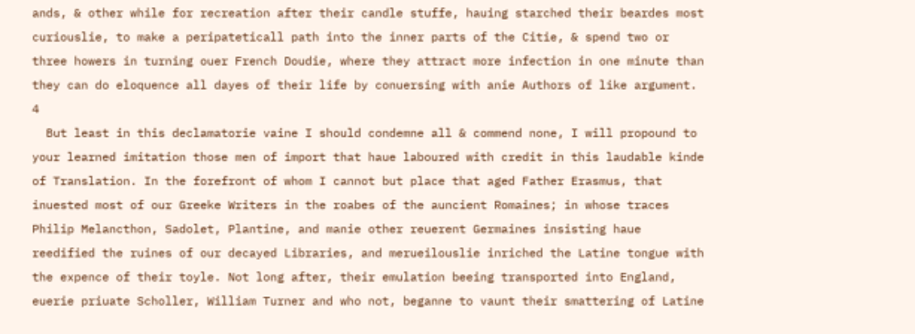ands, & other while for recreation after their candle stuffe, hauing starched their beardes most curiouslie, to make a peripateticall path into the inner parts of the Citie, & spend two or three howers in turning ouer French Doudie, where they attract more infection in one minute than they can do eloquence all dayes of their life by conuersing with anie Authors of like argument.  4
  But least in this declamatorie vaine I should condemne all & commend none, I will propound to your learned imitation those men of import that haue laboured with credit in this laudable kinde of Translation. In the forefront of whom I cannot but place that aged Father Erasmus, that inuested most of our Greeke Writers in the roabes of the auncient Romaines; in whose traces Philip Melancthon, Sadolet, Plantine, and manie other reuerent Germaines insisting haue reedified the ruines of our decayed Libraries, and merueilouslie inriched the Latine tongue with the expence of their toyle. Not long after, their emulation beeing transported into England, euerie priuate Scholler, William Turner and who not, beganne to vaunt their smattering of Latine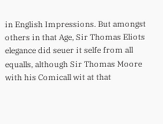in English Impressions. But amongst others in that Age, Sir Thomas Eliots elegance did seuer it selfe from all equalls, although Sir Thomas Moore with his Comicall wit at that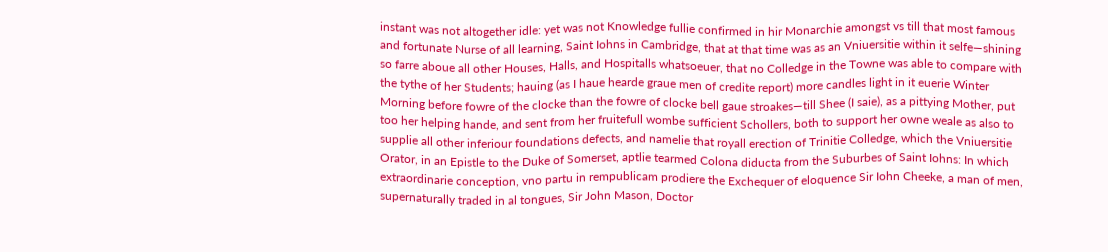instant was not altogether idle: yet was not Knowledge fullie confirmed in hir Monarchie amongst vs till that most famous and fortunate Nurse of all learning, Saint Iohns in Cambridge, that at that time was as an Vniuersitie within it selfe—shining so farre aboue all other Houses, Halls, and Hospitalls whatsoeuer, that no Colledge in the Towne was able to compare with the tythe of her Students; hauing (as I haue hearde graue men of credite report) more candles light in it euerie Winter Morning before fowre of the clocke than the fowre of clocke bell gaue stroakes—till Shee (I saie), as a pittying Mother, put too her helping hande, and sent from her fruitefull wombe sufficient Schollers, both to support her owne weale as also to supplie all other inferiour foundations defects, and namelie that royall erection of Trinitie Colledge, which the Vniuersitie Orator, in an Epistle to the Duke of Somerset, aptlie tearmed Colona diducta from the Suburbes of Saint Iohns: In which extraordinarie conception, vno partu in rempublicam prodiere the Exchequer of eloquence Sir Iohn Cheeke, a man of men, supernaturally traded in al tongues, Sir John Mason, Doctor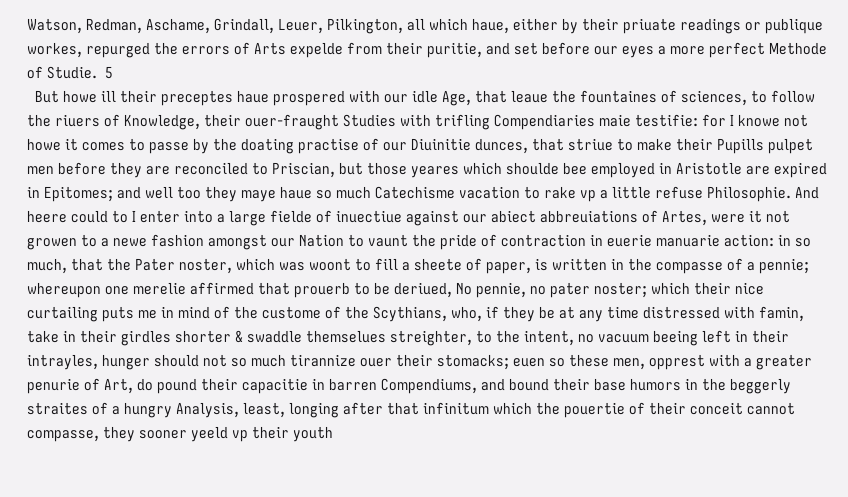Watson, Redman, Aschame, Grindall, Leuer, Pilkington, all which haue, either by their priuate readings or publique workes, repurged the errors of Arts expelde from their puritie, and set before our eyes a more perfect Methode of Studie.  5
  But howe ill their preceptes haue prospered with our idle Age, that leaue the fountaines of sciences, to follow the riuers of Knowledge, their ouer-fraught Studies with trifling Compendiaries maie testifie: for I knowe not howe it comes to passe by the doating practise of our Diuinitie dunces, that striue to make their Pupills pulpet men before they are reconciled to Priscian, but those yeares which shoulde bee employed in Aristotle are expired in Epitomes; and well too they maye haue so much Catechisme vacation to rake vp a little refuse Philosophie. And heere could to I enter into a large fielde of inuectiue against our abiect abbreuiations of Artes, were it not growen to a newe fashion amongst our Nation to vaunt the pride of contraction in euerie manuarie action: in so much, that the Pater noster, which was woont to fill a sheete of paper, is written in the compasse of a pennie; whereupon one merelie affirmed that prouerb to be deriued, No pennie, no pater noster; which their nice curtailing puts me in mind of the custome of the Scythians, who, if they be at any time distressed with famin, take in their girdles shorter & swaddle themselues streighter, to the intent, no vacuum beeing left in their intrayles, hunger should not so much tirannize ouer their stomacks; euen so these men, opprest with a greater penurie of Art, do pound their capacitie in barren Compendiums, and bound their base humors in the beggerly straites of a hungry Analysis, least, longing after that infinitum which the pouertie of their conceit cannot compasse, they sooner yeeld vp their youth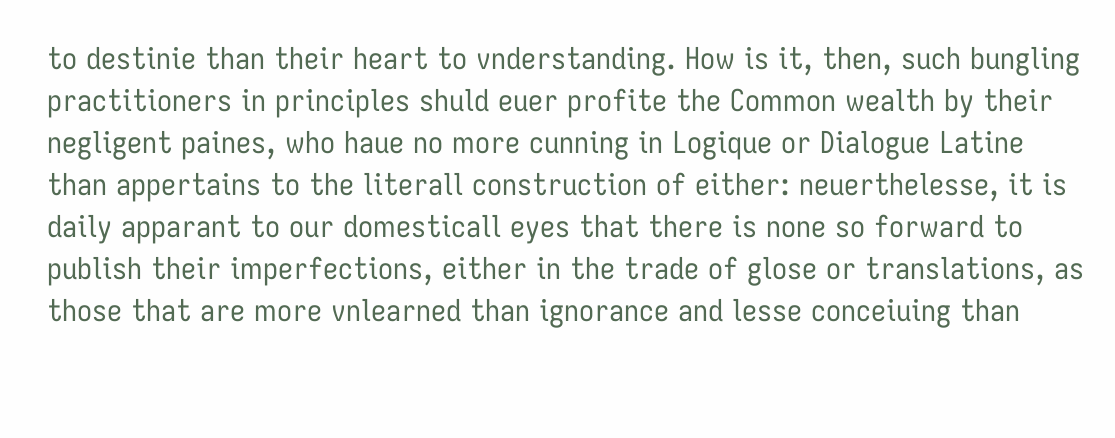to destinie than their heart to vnderstanding. How is it, then, such bungling practitioners in principles shuld euer profite the Common wealth by their negligent paines, who haue no more cunning in Logique or Dialogue Latine than appertains to the literall construction of either: neuerthelesse, it is daily apparant to our domesticall eyes that there is none so forward to publish their imperfections, either in the trade of glose or translations, as those that are more vnlearned than ignorance and lesse conceiuing than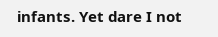infants. Yet dare I not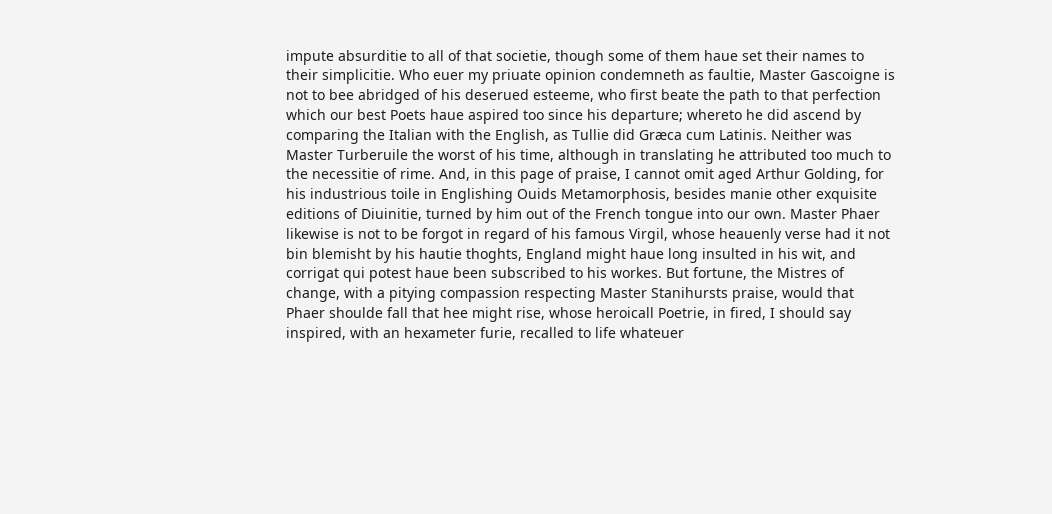impute absurditie to all of that societie, though some of them haue set their names to their simplicitie. Who euer my priuate opinion condemneth as faultie, Master Gascoigne is not to bee abridged of his deserued esteeme, who first beate the path to that perfection which our best Poets haue aspired too since his departure; whereto he did ascend by comparing the Italian with the English, as Tullie did Græca cum Latinis. Neither was Master Turberuile the worst of his time, although in translating he attributed too much to the necessitie of rime. And, in this page of praise, I cannot omit aged Arthur Golding, for his industrious toile in Englishing Ouids Metamorphosis, besides manie other exquisite editions of Diuinitie, turned by him out of the French tongue into our own. Master Phaer likewise is not to be forgot in regard of his famous Virgil, whose heauenly verse had it not bin blemisht by his hautie thoghts, England might haue long insulted in his wit, and corrigat qui potest haue been subscribed to his workes. But fortune, the Mistres of change, with a pitying compassion respecting Master Stanihursts praise, would that Phaer shoulde fall that hee might rise, whose heroicall Poetrie, in fired, I should say inspired, with an hexameter furie, recalled to life whateuer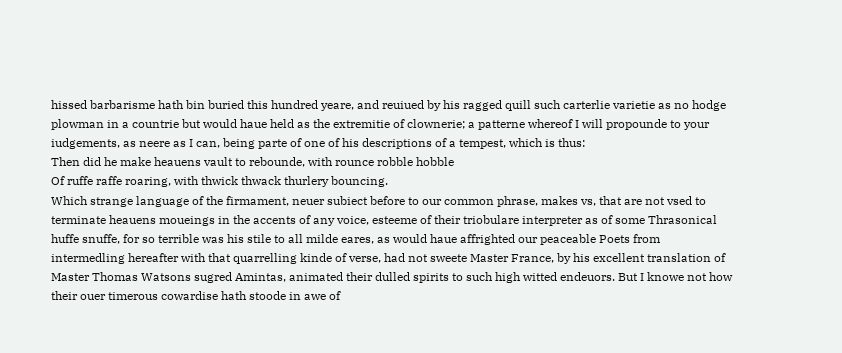hissed barbarisme hath bin buried this hundred yeare, and reuiued by his ragged quill such carterlie varietie as no hodge plowman in a countrie but would haue held as the extremitie of clownerie; a patterne whereof I will propounde to your iudgements, as neere as I can, being parte of one of his descriptions of a tempest, which is thus:
Then did he make heauens vault to rebounde, with rounce robble hobble
Of ruffe raffe roaring, with thwick thwack thurlery bouncing.
Which strange language of the firmament, neuer subiect before to our common phrase, makes vs, that are not vsed to terminate heauens moueings in the accents of any voice, esteeme of their triobulare interpreter as of some Thrasonical huffe snuffe, for so terrible was his stile to all milde eares, as would haue affrighted our peaceable Poets from intermedling hereafter with that quarrelling kinde of verse, had not sweete Master France, by his excellent translation of Master Thomas Watsons sugred Amintas, animated their dulled spirits to such high witted endeuors. But I knowe not how their ouer timerous cowardise hath stoode in awe of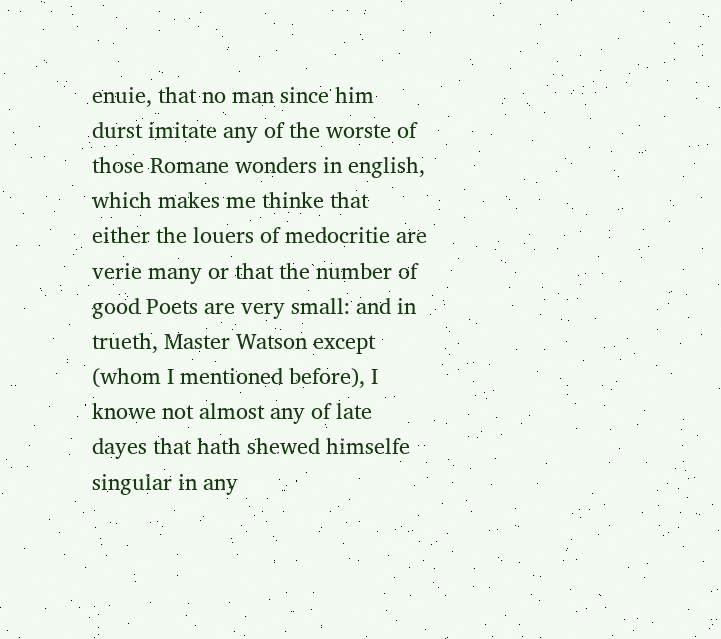enuie, that no man since him durst imitate any of the worste of those Romane wonders in english, which makes me thinke that either the louers of medocritie are verie many or that the number of good Poets are very small: and in trueth, Master Watson except (whom I mentioned before), I knowe not almost any of late dayes that hath shewed himselfe singular in any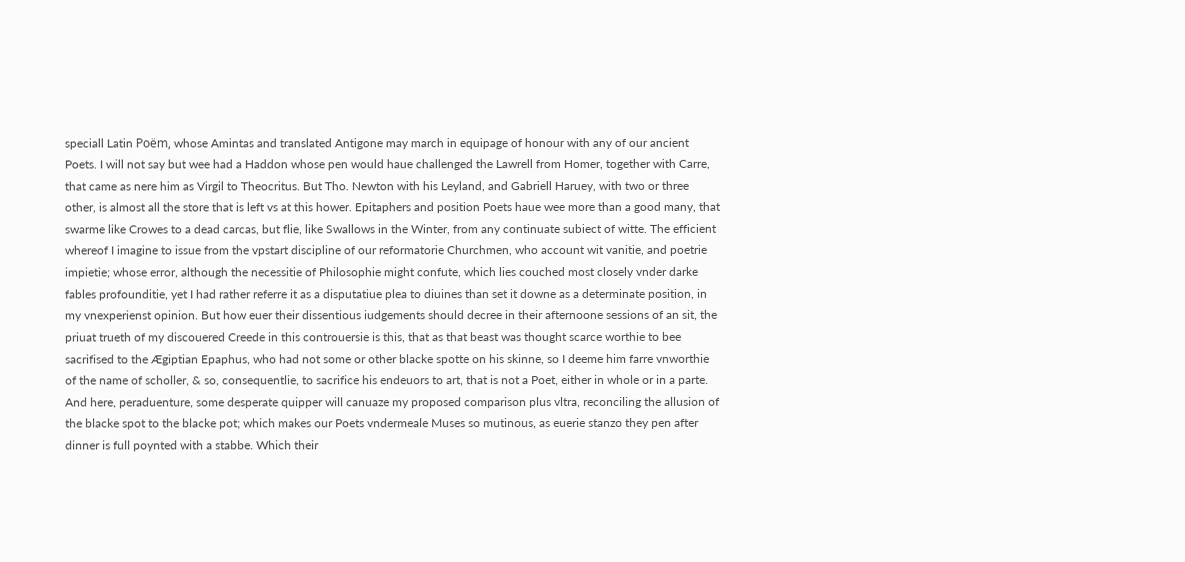speciall Latin Poëm, whose Amintas and translated Antigone may march in equipage of honour with any of our ancient Poets. I will not say but wee had a Haddon whose pen would haue challenged the Lawrell from Homer, together with Carre, that came as nere him as Virgil to Theocritus. But Tho. Newton with his Leyland, and Gabriell Haruey, with two or three other, is almost all the store that is left vs at this hower. Epitaphers and position Poets haue wee more than a good many, that swarme like Crowes to a dead carcas, but flie, like Swallows in the Winter, from any continuate subiect of witte. The efficient whereof I imagine to issue from the vpstart discipline of our reformatorie Churchmen, who account wit vanitie, and poetrie impietie; whose error, although the necessitie of Philosophie might confute, which lies couched most closely vnder darke fables profounditie, yet I had rather referre it as a disputatiue plea to diuines than set it downe as a determinate position, in my vnexperienst opinion. But how euer their dissentious iudgements should decree in their afternoone sessions of an sit, the priuat trueth of my discouered Creede in this controuersie is this, that as that beast was thought scarce worthie to bee sacrifised to the Ægiptian Epaphus, who had not some or other blacke spotte on his skinne, so I deeme him farre vnworthie of the name of scholler, & so, consequentlie, to sacrifice his endeuors to art, that is not a Poet, either in whole or in a parte. And here, peraduenture, some desperate quipper will canuaze my proposed comparison plus vltra, reconciling the allusion of the blacke spot to the blacke pot; which makes our Poets vndermeale Muses so mutinous, as euerie stanzo they pen after dinner is full poynted with a stabbe. Which their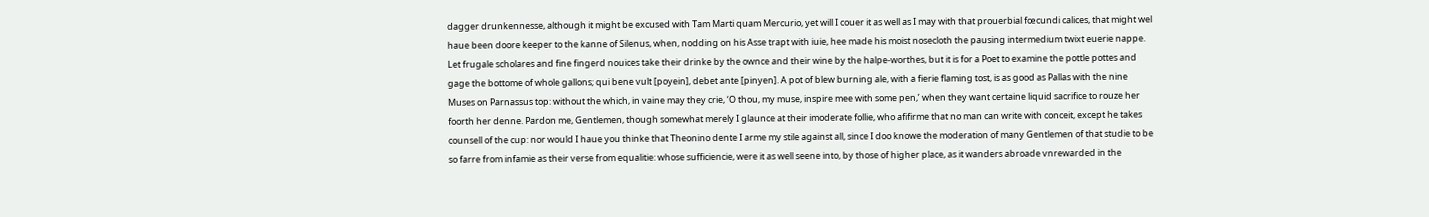dagger drunkennesse, although it might be excused with Tam Marti quam Mercurio, yet will I couer it as well as I may with that prouerbial fœcundi calices, that might wel haue been doore keeper to the kanne of Silenus, when, nodding on his Asse trapt with iuie, hee made his moist nosecloth the pausing intermedium twixt euerie nappe. Let frugale scholares and fine fingerd nouices take their drinke by the ownce and their wine by the halpe-worthes, but it is for a Poet to examine the pottle pottes and gage the bottome of whole gallons; qui bene vult [poyein], debet ante [pinyen]. A pot of blew burning ale, with a fierie flaming tost, is as good as Pallas with the nine Muses on Parnassus top: without the which, in vaine may they crie, ‘O thou, my muse, inspire mee with some pen,’ when they want certaine liquid sacrifice to rouze her foorth her denne. Pardon me, Gentlemen, though somewhat merely I glaunce at their imoderate follie, who afifirme that no man can write with conceit, except he takes counsell of the cup: nor would I haue you thinke that Theonino dente I arme my stile against all, since I doo knowe the moderation of many Gentlemen of that studie to be so farre from infamie as their verse from equalitie: whose sufficiencie, were it as well seene into, by those of higher place, as it wanders abroade vnrewarded in the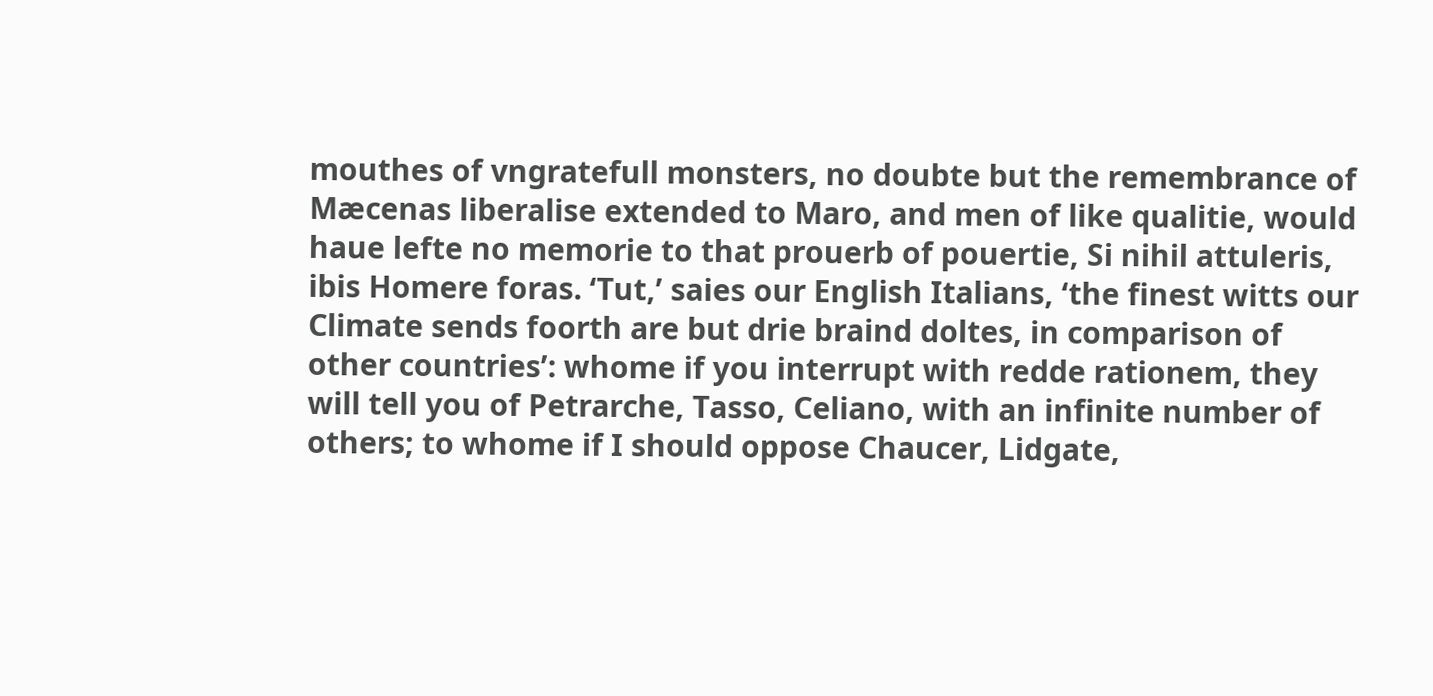mouthes of vngratefull monsters, no doubte but the remembrance of Mæcenas liberalise extended to Maro, and men of like qualitie, would haue lefte no memorie to that prouerb of pouertie, Si nihil attuleris, ibis Homere foras. ‘Tut,’ saies our English Italians, ‘the finest witts our Climate sends foorth are but drie braind doltes, in comparison of other countries’: whome if you interrupt with redde rationem, they will tell you of Petrarche, Tasso, Celiano, with an infinite number of others; to whome if I should oppose Chaucer, Lidgate,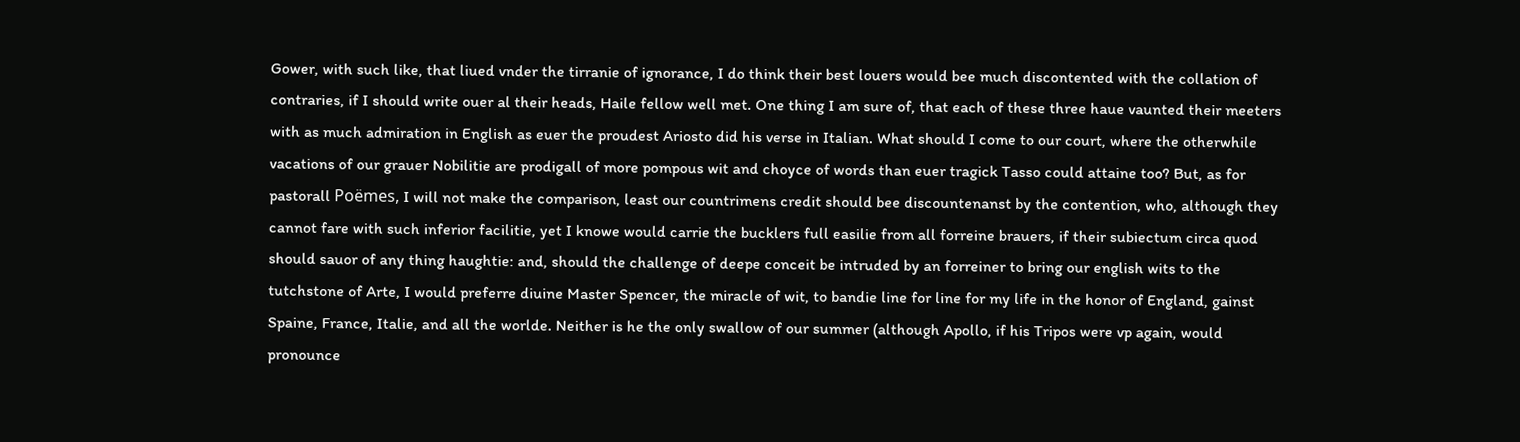Gower, with such like, that liued vnder the tirranie of ignorance, I do think their best louers would bee much discontented with the collation of contraries, if I should write ouer al their heads, Haile fellow well met. One thing I am sure of, that each of these three haue vaunted their meeters with as much admiration in English as euer the proudest Ariosto did his verse in Italian. What should I come to our court, where the otherwhile vacations of our grauer Nobilitie are prodigall of more pompous wit and choyce of words than euer tragick Tasso could attaine too? But, as for pastorall Poëmes, I will not make the comparison, least our countrimens credit should bee discountenanst by the contention, who, although they cannot fare with such inferior facilitie, yet I knowe would carrie the bucklers full easilie from all forreine brauers, if their subiectum circa quod should sauor of any thing haughtie: and, should the challenge of deepe conceit be intruded by an forreiner to bring our english wits to the tutchstone of Arte, I would preferre diuine Master Spencer, the miracle of wit, to bandie line for line for my life in the honor of England, gainst Spaine, France, Italie, and all the worlde. Neither is he the only swallow of our summer (although Apollo, if his Tripos were vp again, would pronounce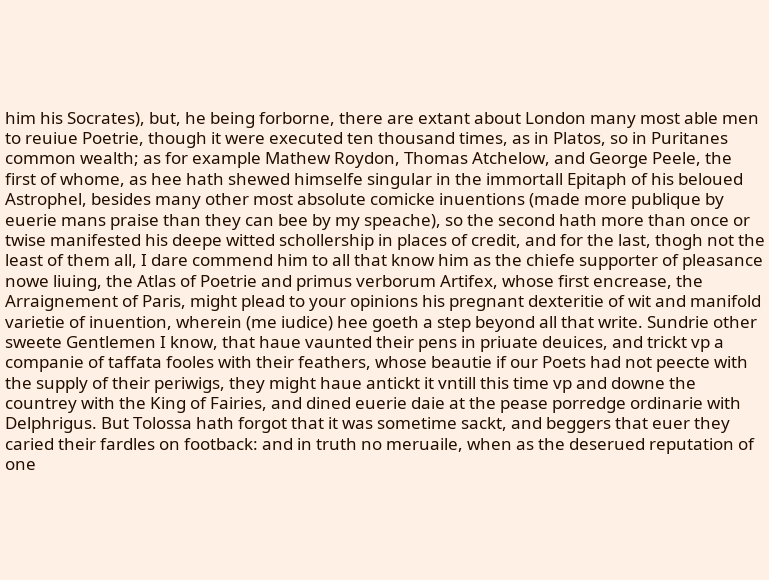him his Socrates), but, he being forborne, there are extant about London many most able men to reuiue Poetrie, though it were executed ten thousand times, as in Platos, so in Puritanes common wealth; as for example Mathew Roydon, Thomas Atchelow, and George Peele, the first of whome, as hee hath shewed himselfe singular in the immortall Epitaph of his beloued Astrophel, besides many other most absolute comicke inuentions (made more publique by euerie mans praise than they can bee by my speache), so the second hath more than once or twise manifested his deepe witted schollership in places of credit, and for the last, thogh not the least of them all, I dare commend him to all that know him as the chiefe supporter of pleasance nowe liuing, the Atlas of Poetrie and primus verborum Artifex, whose first encrease, the Arraignement of Paris, might plead to your opinions his pregnant dexteritie of wit and manifold varietie of inuention, wherein (me iudice) hee goeth a step beyond all that write. Sundrie other sweete Gentlemen I know, that haue vaunted their pens in priuate deuices, and trickt vp a companie of taffata fooles with their feathers, whose beautie if our Poets had not peecte with the supply of their periwigs, they might haue antickt it vntill this time vp and downe the countrey with the King of Fairies, and dined euerie daie at the pease porredge ordinarie with Delphrigus. But Tolossa hath forgot that it was sometime sackt, and beggers that euer they caried their fardles on footback: and in truth no meruaile, when as the deserued reputation of one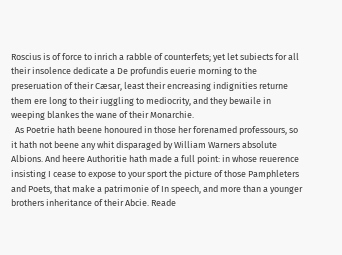Roscius is of force to inrich a rabble of counterfets; yet let subiects for all their insolence dedicate a De profundis euerie morning to the preseruation of their Cæsar, least their encreasing indignities returne them ere long to their iuggling to mediocrity, and they bewaile in weeping blankes the wane of their Monarchie.
  As Poetrie hath beene honoured in those her forenamed professours, so it hath not beene any whit disparaged by William Warners absolute Albions. And heere Authoritie hath made a full point: in whose reuerence insisting I cease to expose to your sport the picture of those Pamphleters and Poets, that make a patrimonie of In speech, and more than a younger brothers inheritance of their Abcie. Reade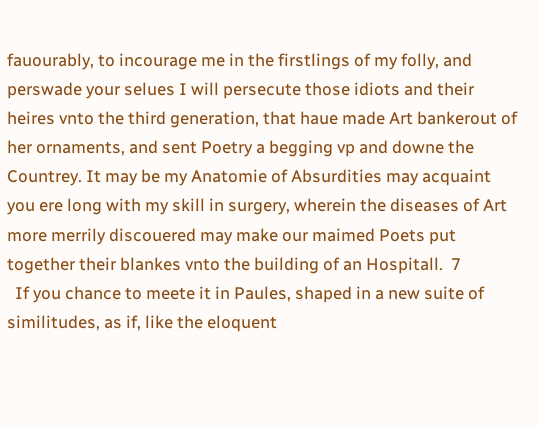fauourably, to incourage me in the firstlings of my folly, and perswade your selues I will persecute those idiots and their heires vnto the third generation, that haue made Art bankerout of her ornaments, and sent Poetry a begging vp and downe the Countrey. It may be my Anatomie of Absurdities may acquaint you ere long with my skill in surgery, wherein the diseases of Art more merrily discouered may make our maimed Poets put together their blankes vnto the building of an Hospitall.  7
  If you chance to meete it in Paules, shaped in a new suite of similitudes, as if, like the eloquent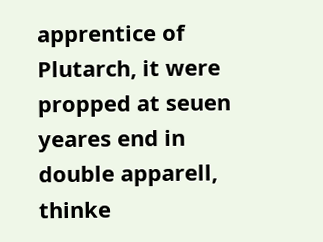apprentice of Plutarch, it were propped at seuen yeares end in double apparell, thinke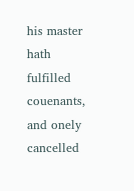his master hath fulfilled couenants, and onely cancelled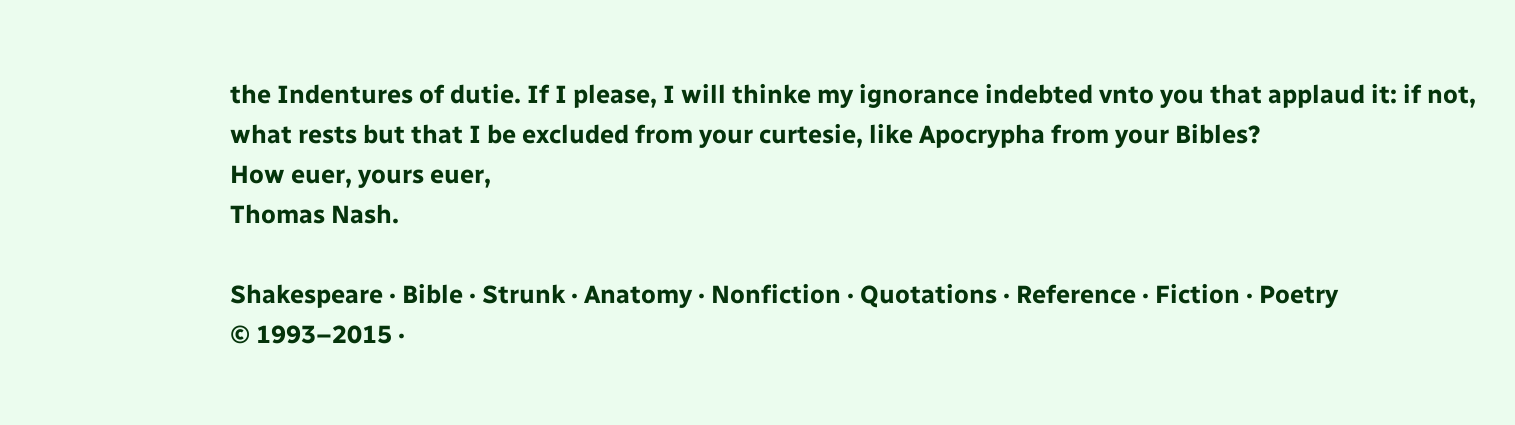the Indentures of dutie. If I please, I will thinke my ignorance indebted vnto you that applaud it: if not, what rests but that I be excluded from your curtesie, like Apocrypha from your Bibles?
How euer, yours euer,
Thomas Nash.

Shakespeare · Bible · Strunk · Anatomy · Nonfiction · Quotations · Reference · Fiction · Poetry
© 1993–2015 ·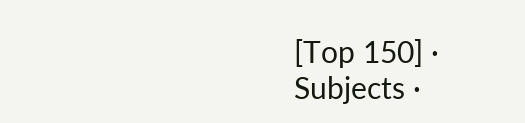[Top 150] · Subjects ·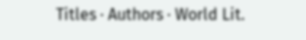Titles · Authors · World Lit.